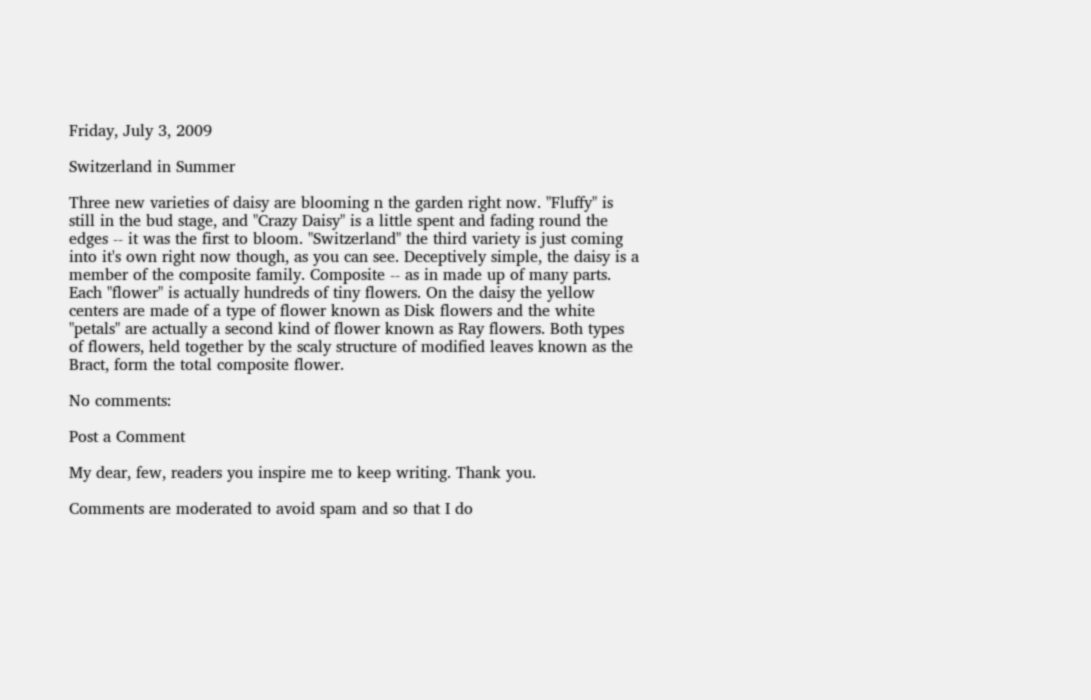Friday, July 3, 2009

Switzerland in Summer

Three new varieties of daisy are blooming n the garden right now. "Fluffy" is still in the bud stage, and "Crazy Daisy" is a little spent and fading round the edges -- it was the first to bloom. "Switzerland" the third variety is just coming into it's own right now though, as you can see. Deceptively simple, the daisy is a member of the composite family. Composite -- as in made up of many parts. Each "flower" is actually hundreds of tiny flowers. On the daisy the yellow centers are made of a type of flower known as Disk flowers and the white "petals" are actually a second kind of flower known as Ray flowers. Both types of flowers, held together by the scaly structure of modified leaves known as the Bract, form the total composite flower.

No comments:

Post a Comment

My dear, few, readers you inspire me to keep writing. Thank you.

Comments are moderated to avoid spam and so that I do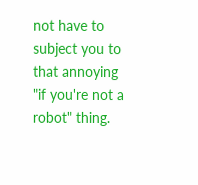not have to subject you to that annoying "if you're not a robot" thing.